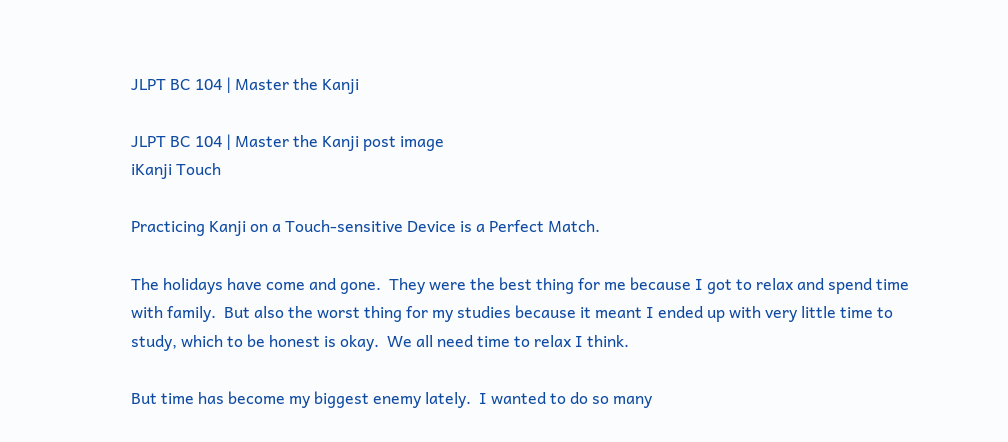JLPT BC 104 | Master the Kanji

JLPT BC 104 | Master the Kanji post image
iKanji Touch

Practicing Kanji on a Touch-sensitive Device is a Perfect Match.

The holidays have come and gone.  They were the best thing for me because I got to relax and spend time with family.  But also the worst thing for my studies because it meant I ended up with very little time to study, which to be honest is okay.  We all need time to relax I think.

But time has become my biggest enemy lately.  I wanted to do so many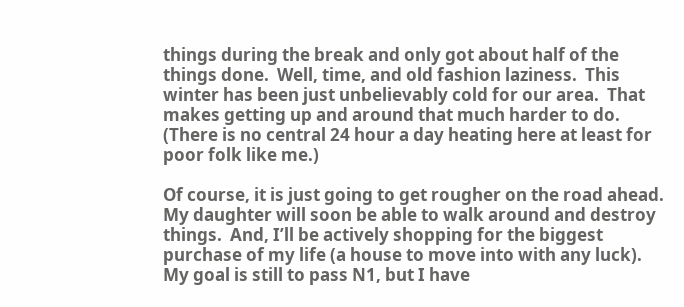things during the break and only got about half of the things done.  Well, time, and old fashion laziness.  This winter has been just unbelievably cold for our area.  That makes getting up and around that much harder to do.  (There is no central 24 hour a day heating here at least for poor folk like me.)

Of course, it is just going to get rougher on the road ahead.  My daughter will soon be able to walk around and destroy things.  And, I’ll be actively shopping for the biggest purchase of my life (a house to move into with any luck).  My goal is still to pass N1, but I have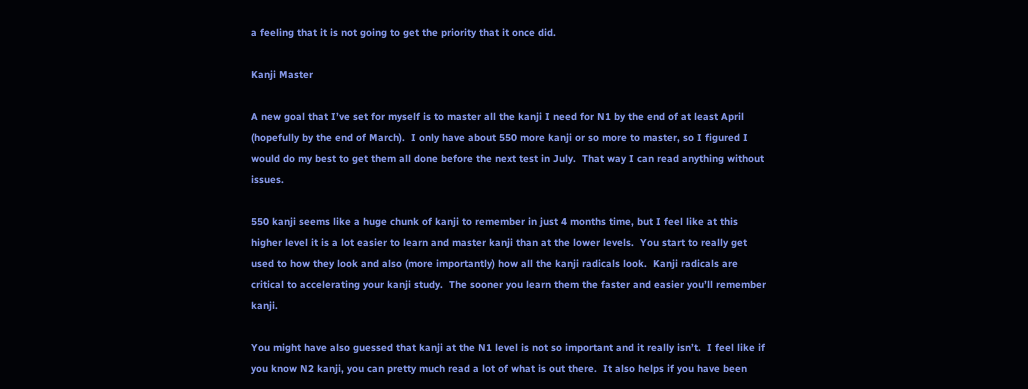a feeling that it is not going to get the priority that it once did.

Kanji Master

A new goal that I’ve set for myself is to master all the kanji I need for N1 by the end of at least April (hopefully by the end of March).  I only have about 550 more kanji or so more to master, so I figured I would do my best to get them all done before the next test in July.  That way I can read anything without issues.

550 kanji seems like a huge chunk of kanji to remember in just 4 months time, but I feel like at this higher level it is a lot easier to learn and master kanji than at the lower levels.  You start to really get used to how they look and also (more importantly) how all the kanji radicals look.  Kanji radicals are critical to accelerating your kanji study.  The sooner you learn them the faster and easier you’ll remember kanji.

You might have also guessed that kanji at the N1 level is not so important and it really isn’t.  I feel like if you know N2 kanji, you can pretty much read a lot of what is out there.  It also helps if you have been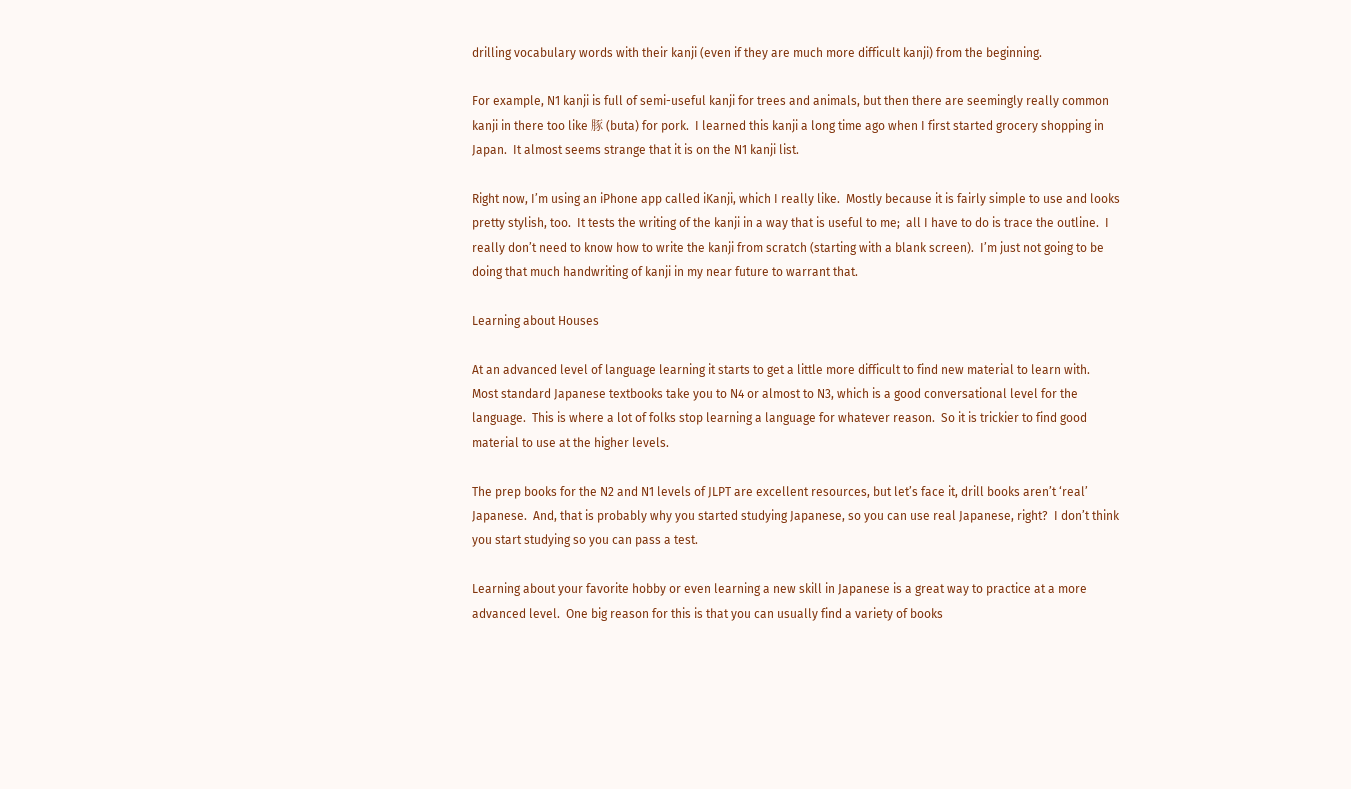drilling vocabulary words with their kanji (even if they are much more difficult kanji) from the beginning.

For example, N1 kanji is full of semi-useful kanji for trees and animals, but then there are seemingly really common kanji in there too like 豚 (buta) for pork.  I learned this kanji a long time ago when I first started grocery shopping in Japan.  It almost seems strange that it is on the N1 kanji list.

Right now, I’m using an iPhone app called iKanji, which I really like.  Mostly because it is fairly simple to use and looks pretty stylish, too.  It tests the writing of the kanji in a way that is useful to me;  all I have to do is trace the outline.  I really don’t need to know how to write the kanji from scratch (starting with a blank screen).  I’m just not going to be doing that much handwriting of kanji in my near future to warrant that.

Learning about Houses

At an advanced level of language learning it starts to get a little more difficult to find new material to learn with.  Most standard Japanese textbooks take you to N4 or almost to N3, which is a good conversational level for the language.  This is where a lot of folks stop learning a language for whatever reason.  So it is trickier to find good material to use at the higher levels.

The prep books for the N2 and N1 levels of JLPT are excellent resources, but let’s face it, drill books aren’t ‘real’ Japanese.  And, that is probably why you started studying Japanese, so you can use real Japanese, right?  I don’t think you start studying so you can pass a test.

Learning about your favorite hobby or even learning a new skill in Japanese is a great way to practice at a more advanced level.  One big reason for this is that you can usually find a variety of books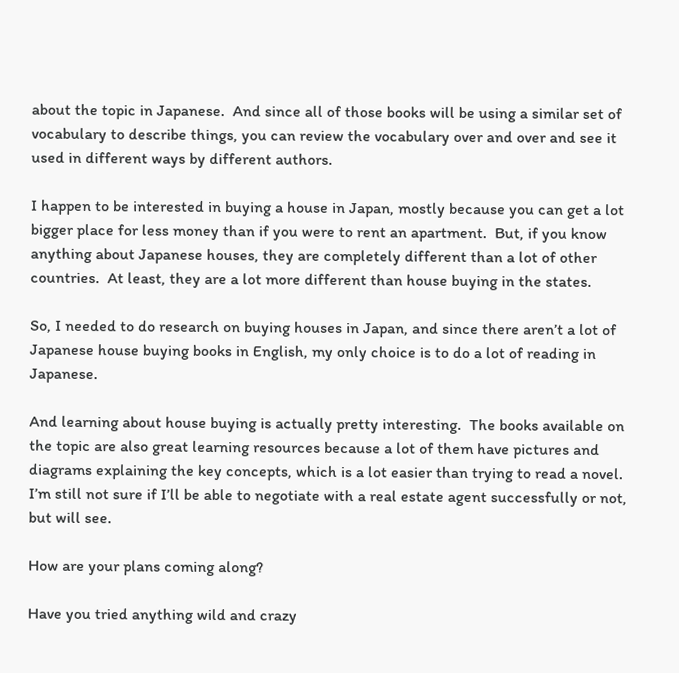about the topic in Japanese.  And since all of those books will be using a similar set of vocabulary to describe things, you can review the vocabulary over and over and see it used in different ways by different authors.

I happen to be interested in buying a house in Japan, mostly because you can get a lot bigger place for less money than if you were to rent an apartment.  But, if you know anything about Japanese houses, they are completely different than a lot of other countries.  At least, they are a lot more different than house buying in the states.

So, I needed to do research on buying houses in Japan, and since there aren’t a lot of Japanese house buying books in English, my only choice is to do a lot of reading in Japanese.

And learning about house buying is actually pretty interesting.  The books available on the topic are also great learning resources because a lot of them have pictures and diagrams explaining the key concepts, which is a lot easier than trying to read a novel.  I’m still not sure if I’ll be able to negotiate with a real estate agent successfully or not, but will see.

How are your plans coming along?

Have you tried anything wild and crazy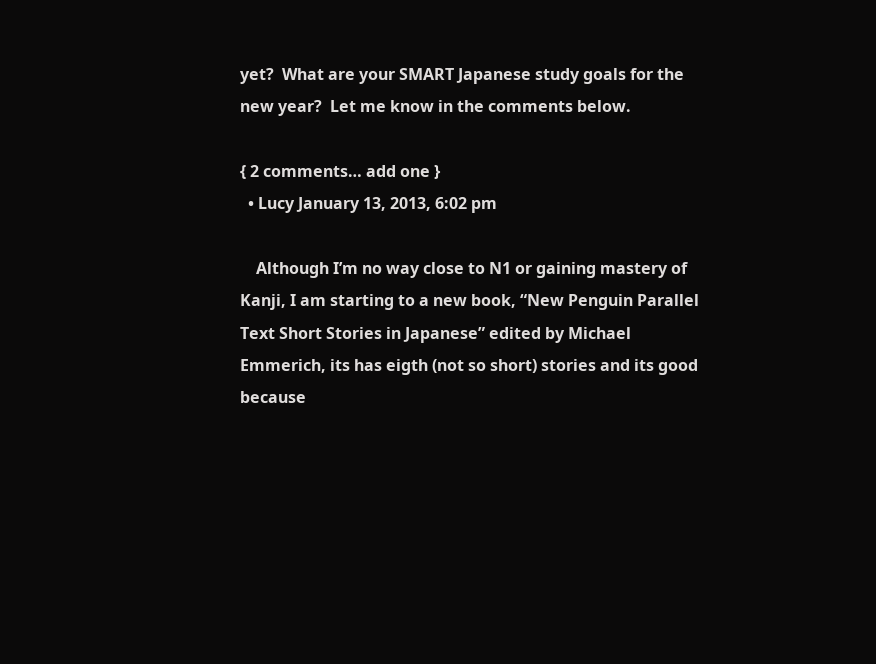yet?  What are your SMART Japanese study goals for the new year?  Let me know in the comments below.

{ 2 comments… add one }
  • Lucy January 13, 2013, 6:02 pm

    Although I’m no way close to N1 or gaining mastery of Kanji, I am starting to a new book, “New Penguin Parallel Text Short Stories in Japanese” edited by Michael Emmerich, its has eigth (not so short) stories and its good because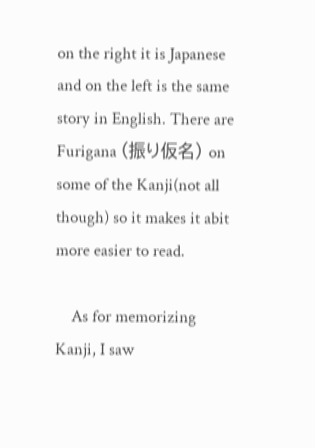on the right it is Japanese and on the left is the same story in English. There are Furigana (振り仮名) on some of the Kanji(not all though) so it makes it abit more easier to read.

    As for memorizing Kanji, I saw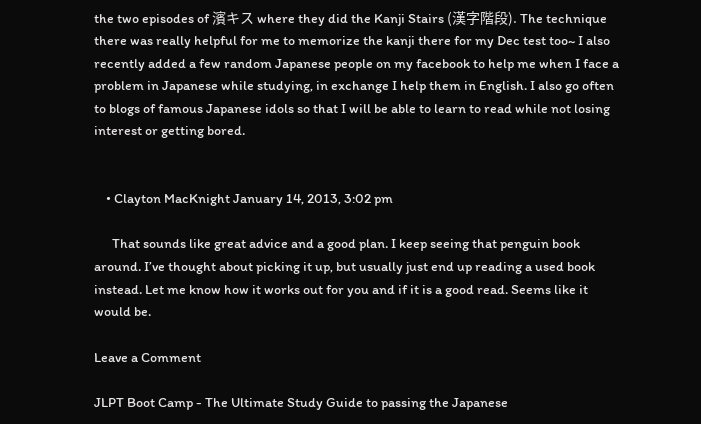the two episodes of 濱キス where they did the Kanji Stairs (漢字階段). The technique there was really helpful for me to memorize the kanji there for my Dec test too~ I also recently added a few random Japanese people on my facebook to help me when I face a problem in Japanese while studying, in exchange I help them in English. I also go often to blogs of famous Japanese idols so that I will be able to learn to read while not losing interest or getting bored.


    • Clayton MacKnight January 14, 2013, 3:02 pm

      That sounds like great advice and a good plan. I keep seeing that penguin book around. I’ve thought about picking it up, but usually just end up reading a used book instead. Let me know how it works out for you and if it is a good read. Seems like it would be.

Leave a Comment

JLPT Boot Camp - The Ultimate Study Guide to passing the Japanese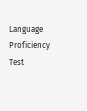Language Proficiency Test